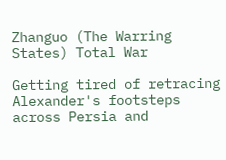Zhanguo (The Warring States) Total War

Getting tired of retracing Alexander's footsteps across Persia and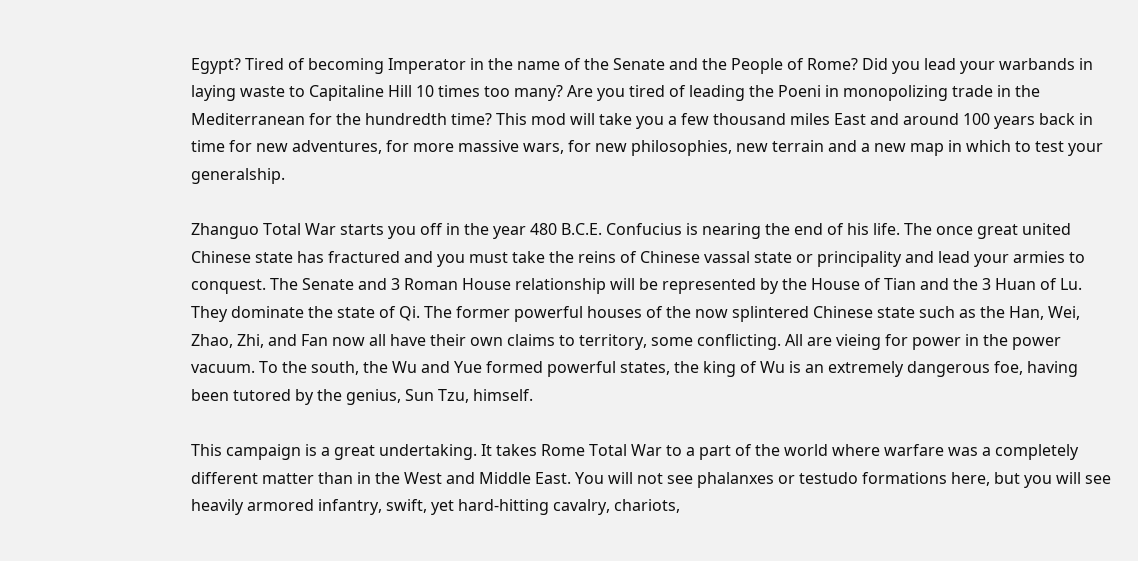Egypt? Tired of becoming Imperator in the name of the Senate and the People of Rome? Did you lead your warbands in laying waste to Capitaline Hill 10 times too many? Are you tired of leading the Poeni in monopolizing trade in the Mediterranean for the hundredth time? This mod will take you a few thousand miles East and around 100 years back in time for new adventures, for more massive wars, for new philosophies, new terrain and a new map in which to test your generalship.

Zhanguo Total War starts you off in the year 480 B.C.E. Confucius is nearing the end of his life. The once great united Chinese state has fractured and you must take the reins of Chinese vassal state or principality and lead your armies to conquest. The Senate and 3 Roman House relationship will be represented by the House of Tian and the 3 Huan of Lu. They dominate the state of Qi. The former powerful houses of the now splintered Chinese state such as the Han, Wei, Zhao, Zhi, and Fan now all have their own claims to territory, some conflicting. All are vieing for power in the power vacuum. To the south, the Wu and Yue formed powerful states, the king of Wu is an extremely dangerous foe, having been tutored by the genius, Sun Tzu, himself.

This campaign is a great undertaking. It takes Rome Total War to a part of the world where warfare was a completely different matter than in the West and Middle East. You will not see phalanxes or testudo formations here, but you will see heavily armored infantry, swift, yet hard-hitting cavalry, chariots,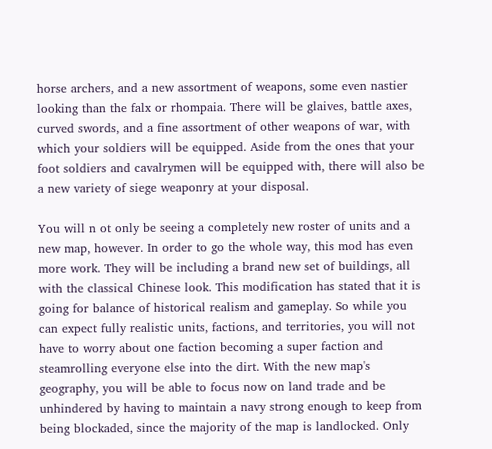horse archers, and a new assortment of weapons, some even nastier looking than the falx or rhompaia. There will be glaives, battle axes, curved swords, and a fine assortment of other weapons of war, with which your soldiers will be equipped. Aside from the ones that your foot soldiers and cavalrymen will be equipped with, there will also be a new variety of siege weaponry at your disposal.

You will n ot only be seeing a completely new roster of units and a new map, however. In order to go the whole way, this mod has even more work. They will be including a brand new set of buildings, all with the classical Chinese look. This modification has stated that it is going for balance of historical realism and gameplay. So while you can expect fully realistic units, factions, and territories, you will not have to worry about one faction becoming a super faction and steamrolling everyone else into the dirt. With the new map's geography, you will be able to focus now on land trade and be unhindered by having to maintain a navy strong enough to keep from being blockaded, since the majority of the map is landlocked. Only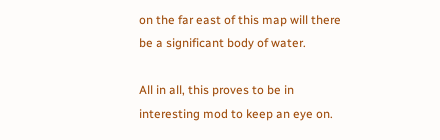on the far east of this map will there be a significant body of water.

All in all, this proves to be in interesting mod to keep an eye on.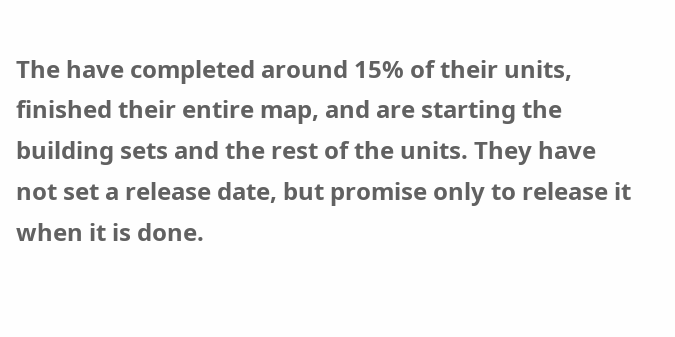The have completed around 15% of their units, finished their entire map, and are starting the building sets and the rest of the units. They have not set a release date, but promise only to release it when it is done.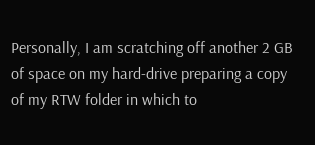Personally, I am scratching off another 2 GB of space on my hard-drive preparing a copy of my RTW folder in which to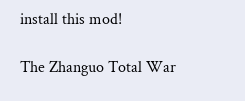install this mod!

The Zhanguo Total War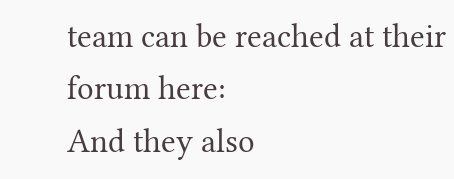team can be reached at their forum here:
And they also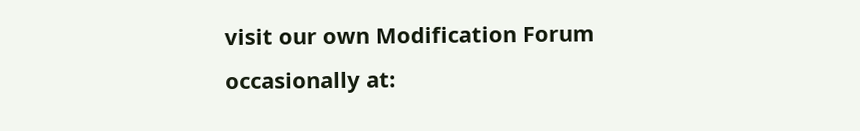visit our own Modification Forum occasionally at: